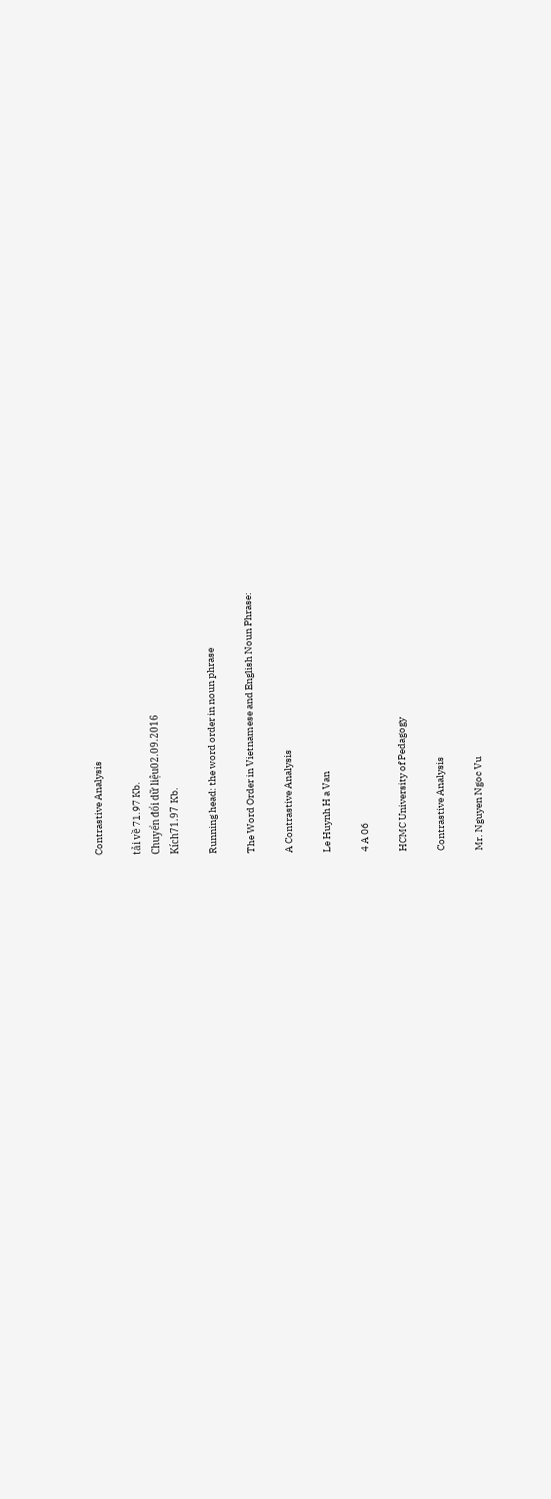Contrastive Analysis

tải về 71.97 Kb.
Chuyển đổi dữ liệu02.09.2016
Kích71.97 Kb.

Running head: the word order in noun phrase

The Word Order in Vietnamese and English Noun Phrase:

A Contrastive Analysis

Le Huynh H a Van

4 A 06

HCMC University of Pedagogy

Contrastive Analysis

Mr. Nguyen Ngoc Vu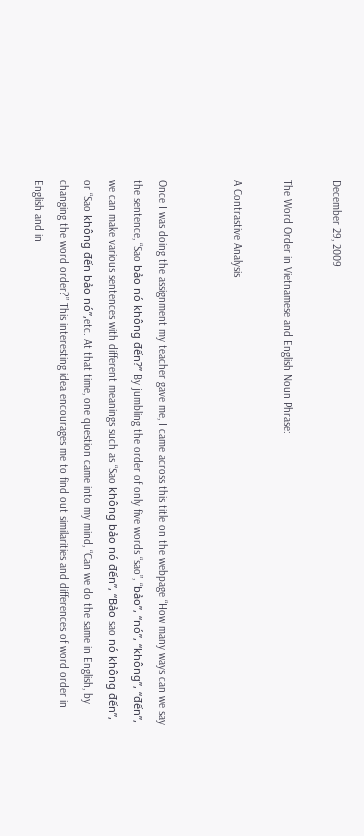December 29, 2009

The Word Order in Vietnamese and English Noun Phrase:

A Contrastive Analysis


Once I was doing the assignment my teacher gave me, I came across this title on the webpage “How many ways can we say the sentence, “Sao bảo nó không đến?” By jumbling the order of only five words “sao”, “bảo”, “nó”, “không”, “đến”, we can make various sentences with different meanings such as “Sao không bảo nó đến”, “Bảo sao nó không đến”, or “Sao không đến bảo nó”,etc. At that time, one question came into my mind, “Can we do the same in English, by changing the word order?” This interesting idea encourages me to find out similarities and differences of word order in English and in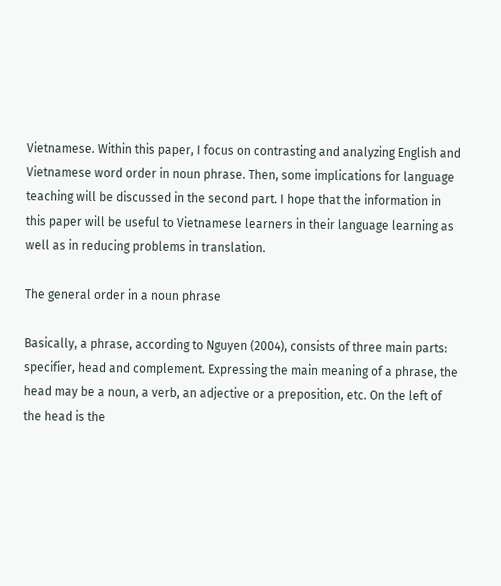Vietnamese. Within this paper, I focus on contrasting and analyzing English and Vietnamese word order in noun phrase. Then, some implications for language teaching will be discussed in the second part. I hope that the information in this paper will be useful to Vietnamese learners in their language learning as well as in reducing problems in translation.

The general order in a noun phrase

Basically, a phrase, according to Nguyen (2004), consists of three main parts: specifier, head and complement. Expressing the main meaning of a phrase, the head may be a noun, a verb, an adjective or a preposition, etc. On the left of the head is the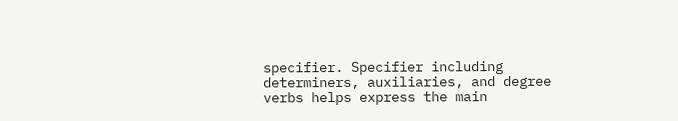specifier. Specifier including determiners, auxiliaries, and degree verbs helps express the main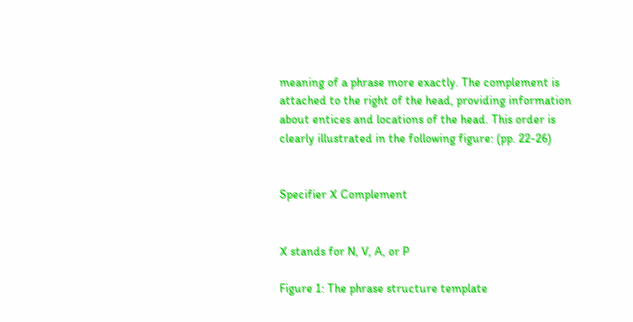meaning of a phrase more exactly. The complement is attached to the right of the head, providing information about entices and locations of the head. This order is clearly illustrated in the following figure: (pp. 22-26)


Specifier X Complement


X stands for N, V, A, or P

Figure 1: The phrase structure template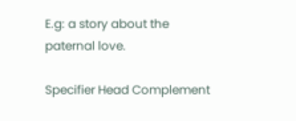E.g: a story about the paternal love.

Specifier Head Complement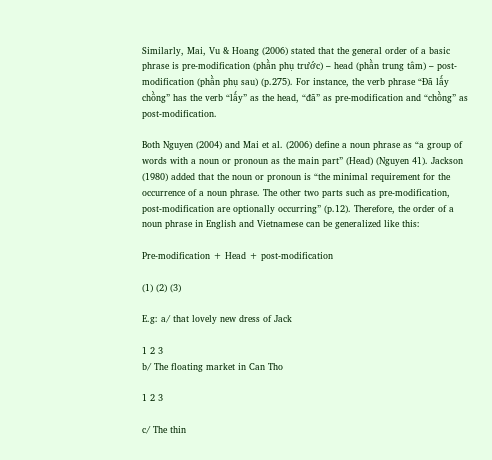Similarly, Mai, Vu & Hoang (2006) stated that the general order of a basic phrase is pre-modification (phần phụ trước) – head (phần trung tâm) – post-modification (phần phụ sau) (p.275). For instance, the verb phrase “Đã lấy chồng” has the verb “lấy” as the head, “đã” as pre-modification and “chồng” as post-modification.

Both Nguyen (2004) and Mai et al. (2006) define a noun phrase as “a group of words with a noun or pronoun as the main part” (Head) (Nguyen 41). Jackson (1980) added that the noun or pronoun is “the minimal requirement for the occurrence of a noun phrase. The other two parts such as pre-modification, post-modification are optionally occurring” (p.12). Therefore, the order of a noun phrase in English and Vietnamese can be generalized like this:

Pre-modification + Head + post-modification

(1) (2) (3)

E.g: a/ that lovely new dress of Jack

1 2 3
b/ The floating market in Can Tho

1 2 3

c/ The thin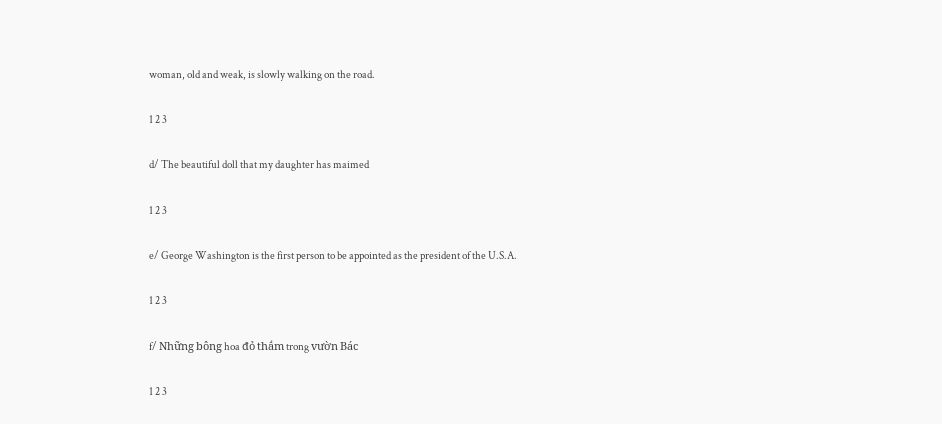woman, old and weak, is slowly walking on the road.

1 2 3

d/ The beautiful doll that my daughter has maimed

1 2 3

e/ George Washington is the first person to be appointed as the president of the U.S.A.

1 2 3

f/ Những bông hoa đỏ thắm trong vườn Bác

1 2 3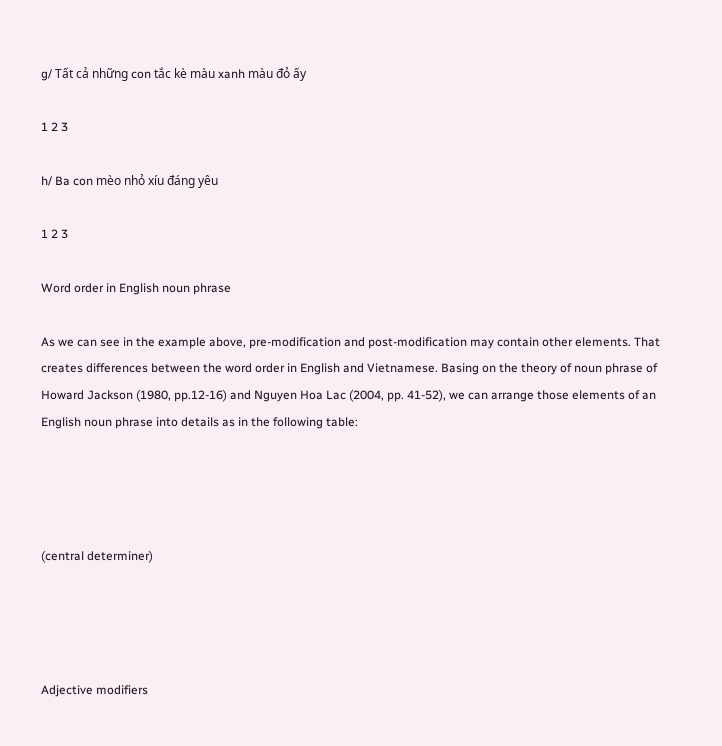g/ Tất cả những con tắc kè màu xanh màu đỏ ấy

1 2 3

h/ Ba con mèo nhỏ xíu đáng yêu

1 2 3

Word order in English noun phrase

As we can see in the example above, pre-modification and post-modification may contain other elements. That creates differences between the word order in English and Vietnamese. Basing on the theory of noun phrase of Howard Jackson (1980, pp.12-16) and Nguyen Hoa Lac (2004, pp. 41-52), we can arrange those elements of an English noun phrase into details as in the following table:




(central determiner)




Adjective modifiers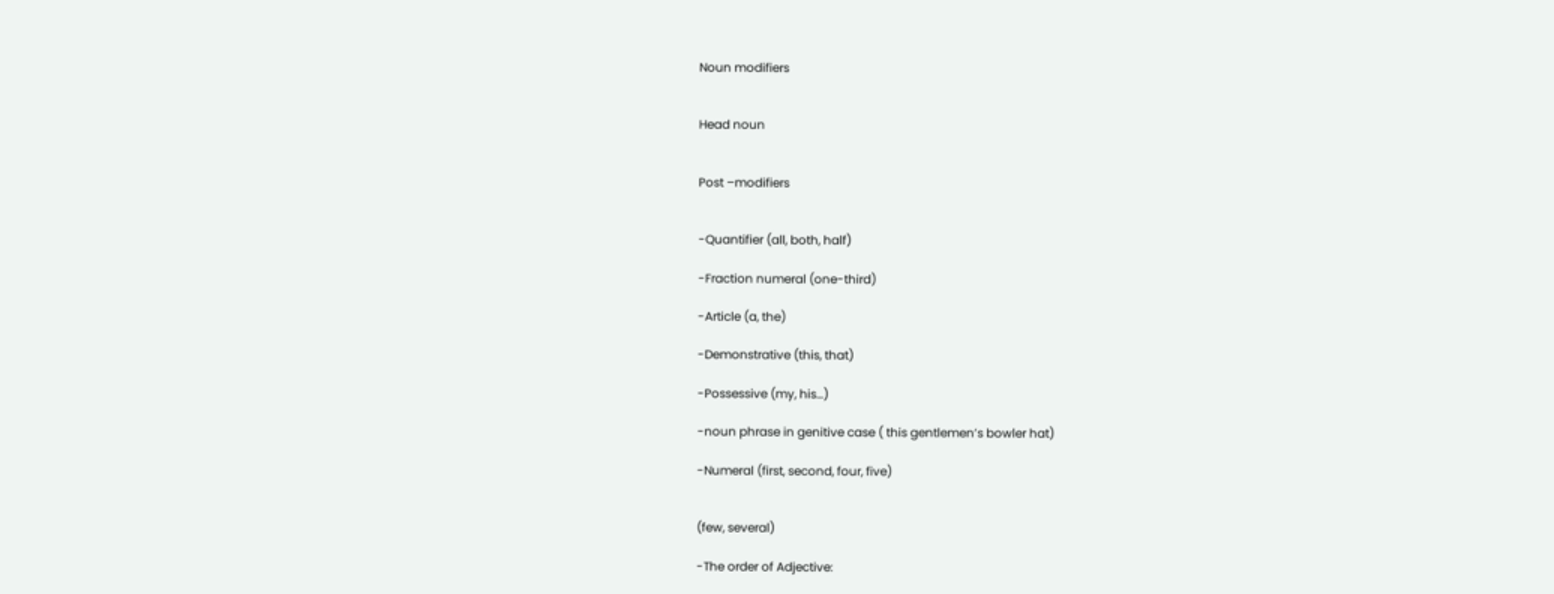Noun modifiers


Head noun


Post –modifiers


-Quantifier (all, both, half)

-Fraction numeral (one-third)

-Article (a, the)

-Demonstrative (this, that)

-Possessive (my, his…)

-noun phrase in genitive case ( this gentlemen’s bowler hat)

-Numeral (first, second, four, five)


(few, several)

-The order of Adjective: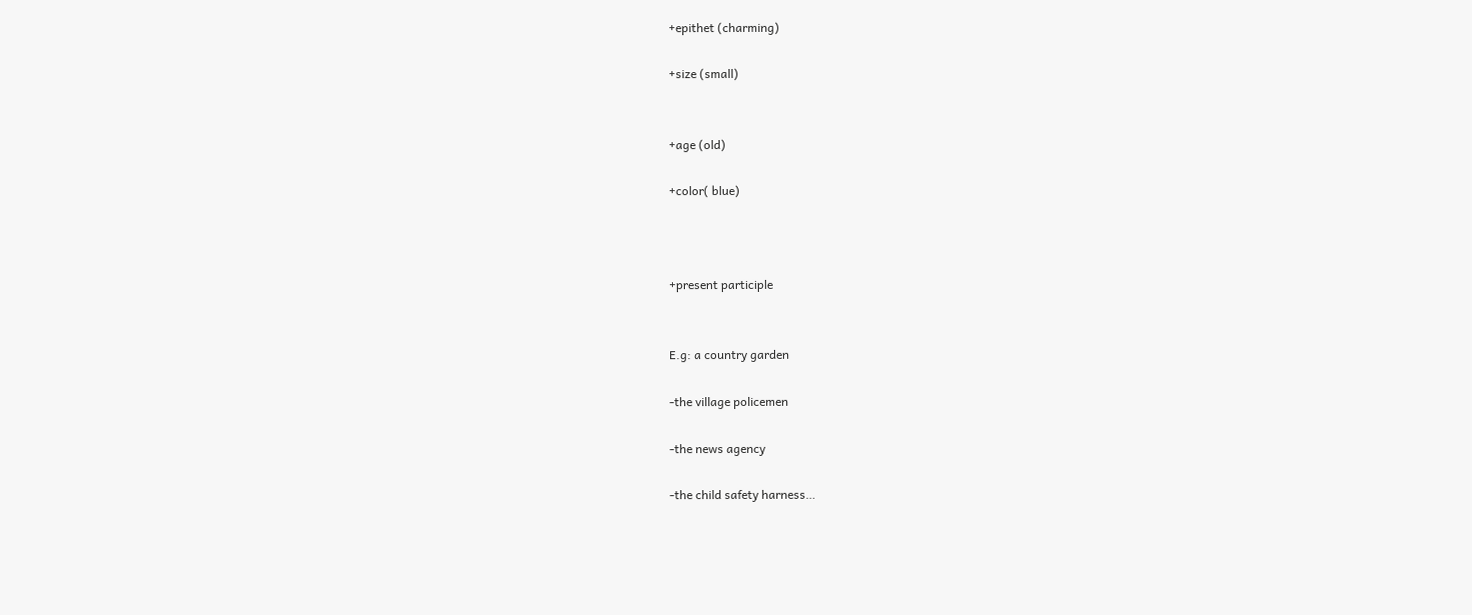+epithet (charming)

+size (small)


+age (old)

+color( blue)



+present participle


E.g: a country garden

-the village policemen

-the news agency

-the child safety harness…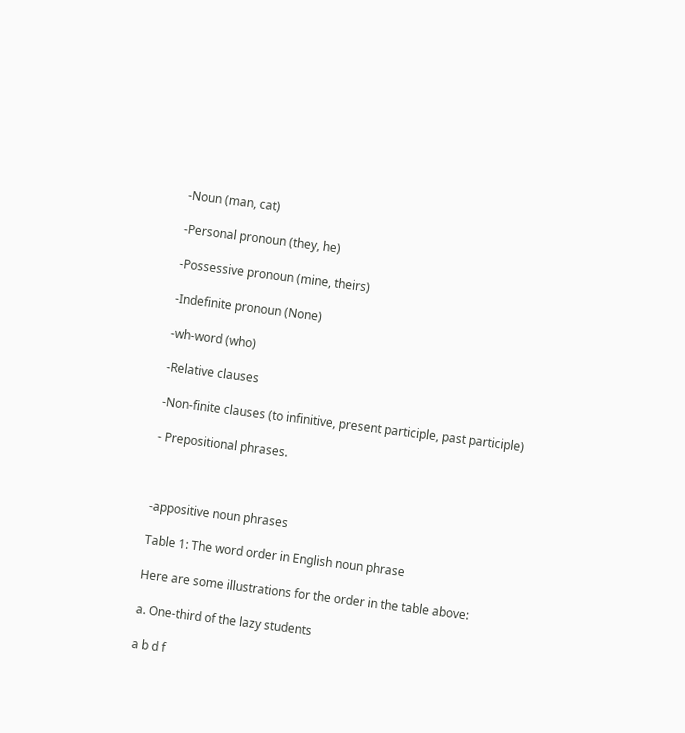-Noun (man, cat)

-Personal pronoun (they, he)

-Possessive pronoun (mine, theirs)

-Indefinite pronoun (None)

-wh-word (who)

-Relative clauses

-Non-finite clauses (to infinitive, present participle, past participle)

- Prepositional phrases.



-appositive noun phrases

Table 1: The word order in English noun phrase

Here are some illustrations for the order in the table above:

a. One-third of the lazy students

a b d f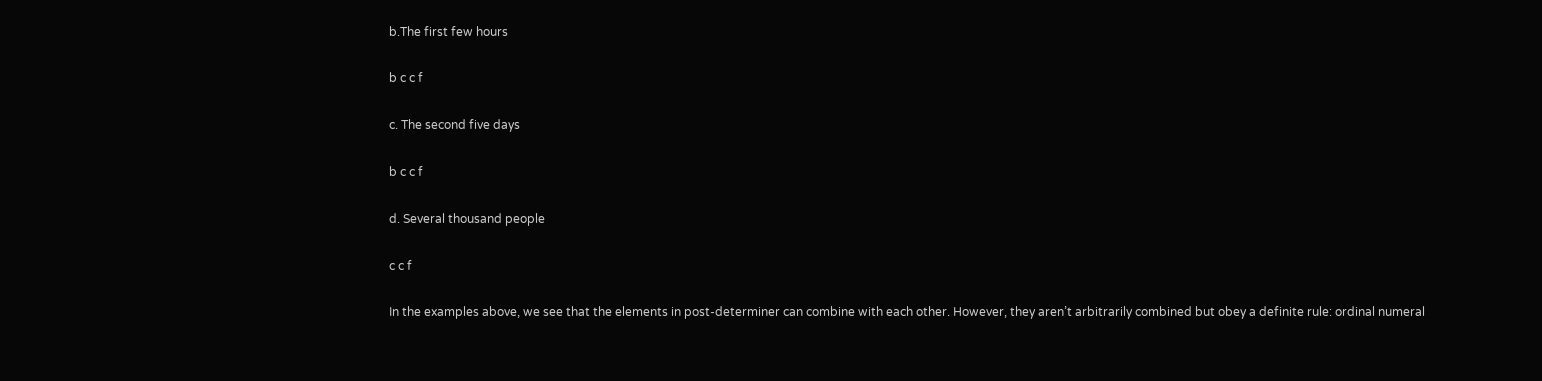b.The first few hours

b c c f

c. The second five days

b c c f

d. Several thousand people

c c f

In the examples above, we see that the elements in post-determiner can combine with each other. However, they aren’t arbitrarily combined but obey a definite rule: ordinal numeral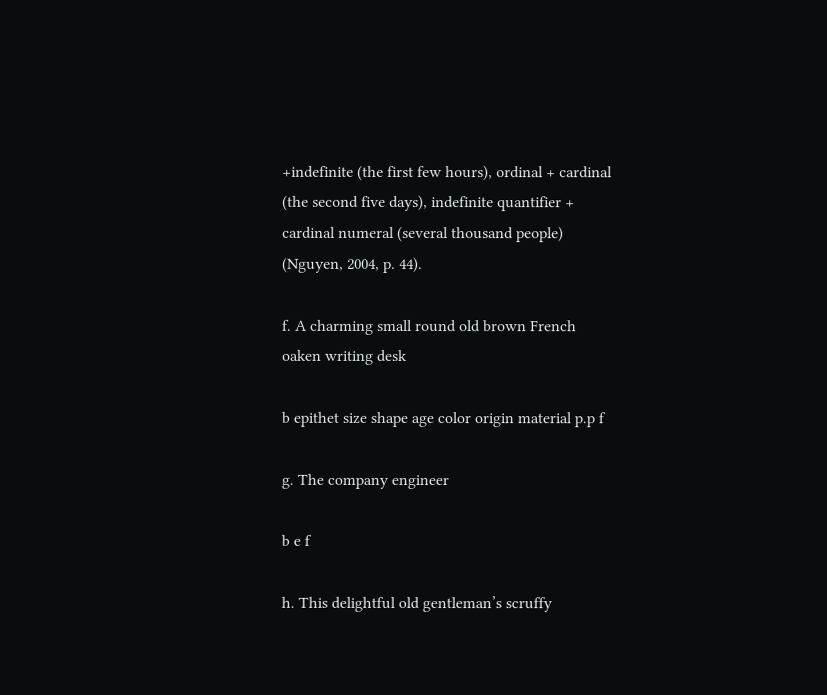+indefinite (the first few hours), ordinal + cardinal (the second five days), indefinite quantifier + cardinal numeral (several thousand people) (Nguyen, 2004, p. 44).

f. A charming small round old brown French oaken writing desk

b epithet size shape age color origin material p.p f

g. The company engineer

b e f

h. This delightful old gentleman’s scruffy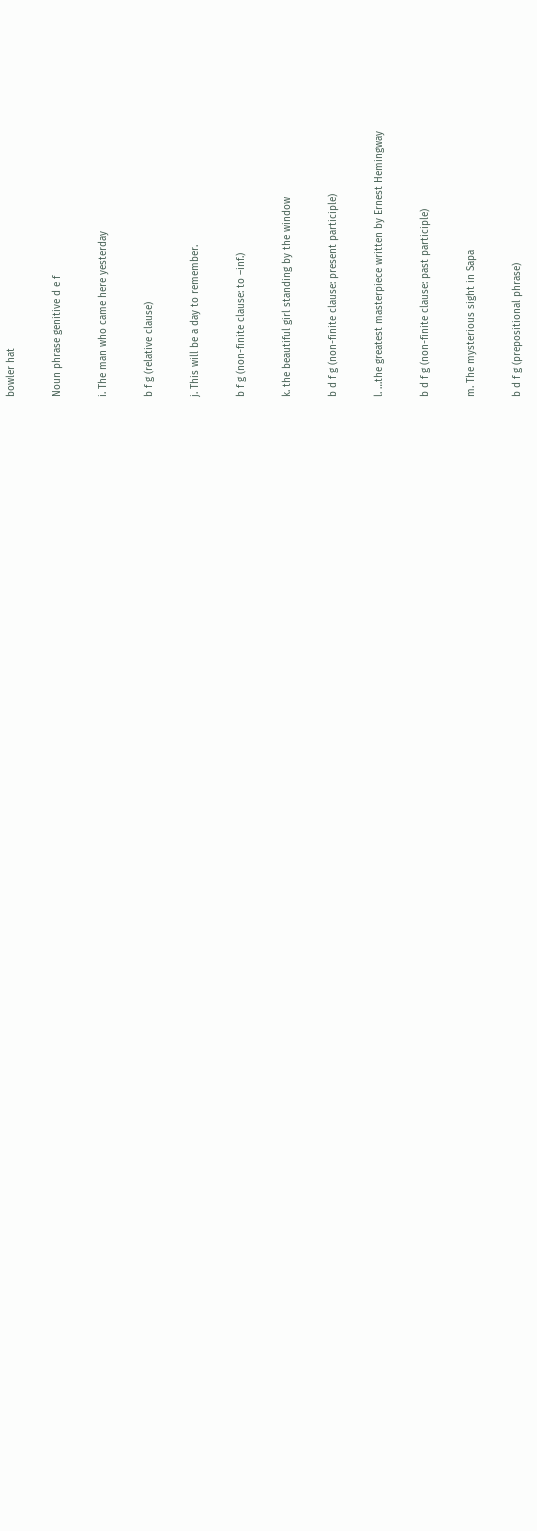bowler hat

Noun phrase genitive d e f

i. The man who came here yesterday

b f g (relative clause)

j. This will be a day to remember.

b f g (non-finite clause: to –inf.)

k. the beautiful girl standing by the window

b d f g (non-finite clause: present participle)

l. …the greatest masterpiece written by Ernest Hemingway

b d f g (non-finite clause: past participle)

m. The mysterious sight in Sapa

b d f g (prepositional phrase)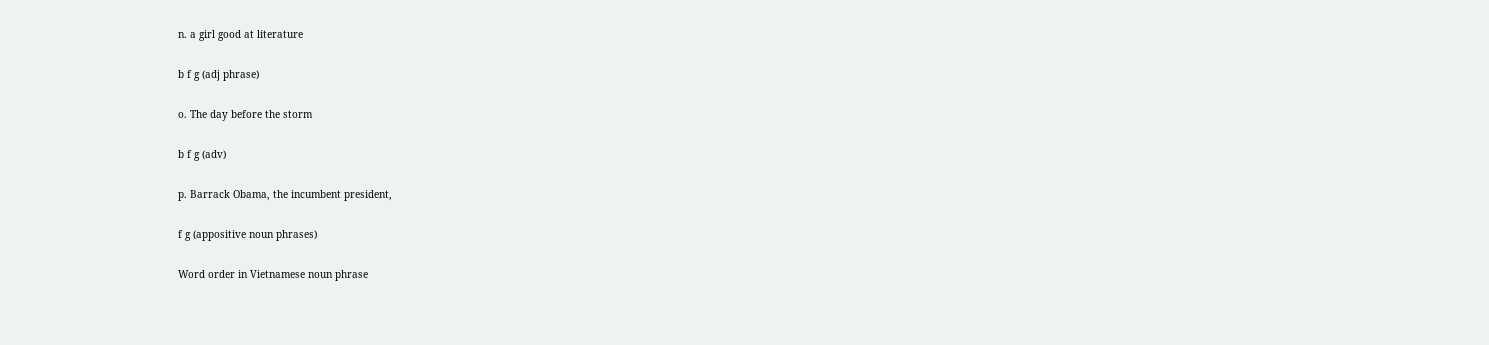n. a girl good at literature

b f g (adj phrase)

o. The day before the storm

b f g (adv)

p. Barrack Obama, the incumbent president,

f g (appositive noun phrases)

Word order in Vietnamese noun phrase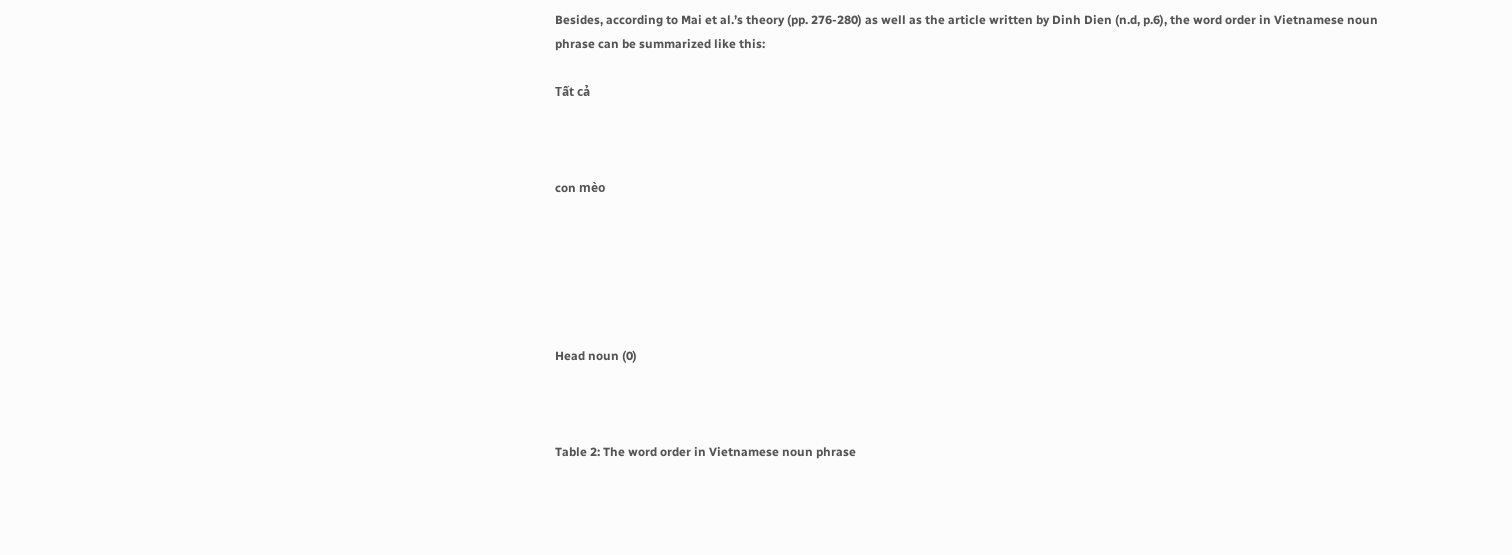Besides, according to Mai et al.’s theory (pp. 276-280) as well as the article written by Dinh Dien (n.d, p.6), the word order in Vietnamese noun phrase can be summarized like this:

Tất cả



con mèo






Head noun (0)



Table 2: The word order in Vietnamese noun phrase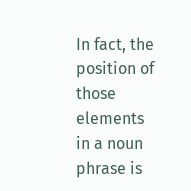In fact, the position of those elements in a noun phrase is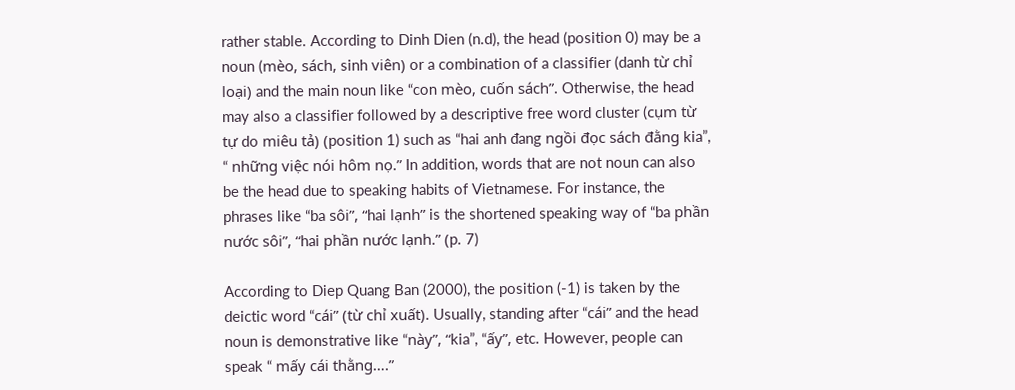rather stable. According to Dinh Dien (n.d), the head (position 0) may be a noun (mèo, sách, sinh viên) or a combination of a classifier (danh từ chỉ loại) and the main noun like “con mèo, cuốn sách”. Otherwise, the head may also a classifier followed by a descriptive free word cluster (cụm từ tự do miêu tả) (position 1) such as “hai anh đang ngồi đọc sách đằng kia”, “ những việc nói hôm nọ.” In addition, words that are not noun can also be the head due to speaking habits of Vietnamese. For instance, the phrases like “ba sôi”, “hai lạnh” is the shortened speaking way of “ba phần nước sôi”, “hai phần nước lạnh.” (p. 7)

According to Diep Quang Ban (2000), the position (-1) is taken by the deictic word “cái” (từ chỉ xuất). Usually, standing after “cái” and the head noun is demonstrative like “này”, “kia”, “ấy”, etc. However, people can speak “ mấy cái thằng….”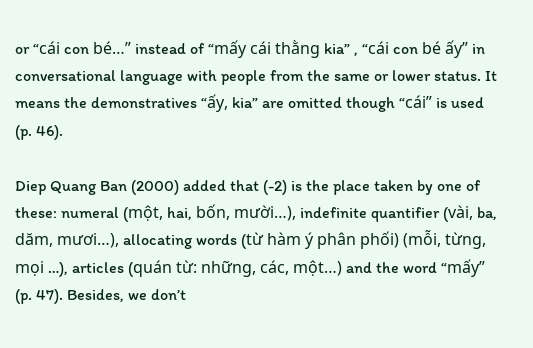or “cái con bé…” instead of “mấy cái thằng kia” , “cái con bé ấy” in conversational language with people from the same or lower status. It means the demonstratives “ấy, kia” are omitted though “cái” is used (p. 46).

Diep Quang Ban (2000) added that (-2) is the place taken by one of these: numeral (một, hai, bốn, mười…), indefinite quantifier (vài, ba, dăm, mươi…), allocating words (từ hàm ý phân phối) (mỗi, từng, mọi …), articles (quán từ: những, các, một…) and the word “mấy” (p. 47). Besides, we don’t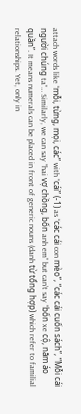attach words like “mỗi, từng, mọi, các” with “cái” (-1) as “các cái con mèo”, “các cái cuốn sách”, “Mỗi cái người chúng ta”… Similarly, we can say “hai vợ chồng, bốn anh em” but can’t say “bốn xe cộ, năm áo quần”. It means numerals can be placed in front of generic nouns (danh từ tổng hợp) which refer to familial relationships. Yet, only in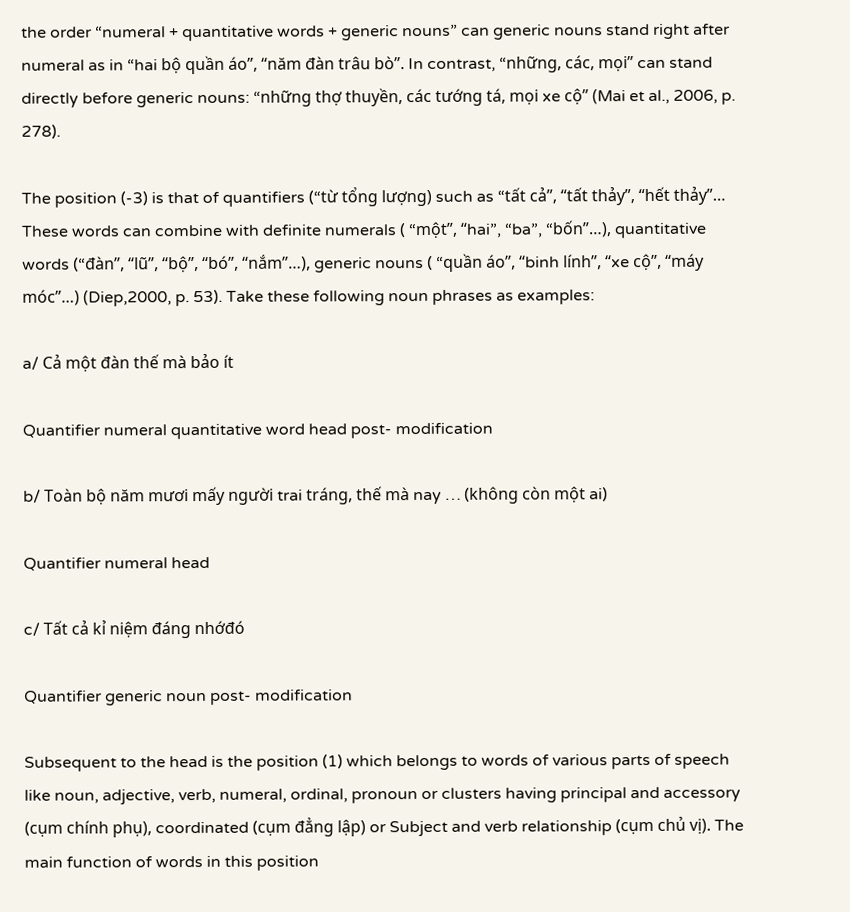the order “numeral + quantitative words + generic nouns” can generic nouns stand right after numeral as in “hai bộ quần áo”, “năm đàn trâu bò”. In contrast, “những, các, mọi” can stand directly before generic nouns: “những thợ thuyền, các tướng tá, mọi xe cộ” (Mai et al., 2006, p. 278).

The position (-3) is that of quantifiers (“từ tổng lượng) such as “tất cả”, “tất thảy”, “hết thảy”… These words can combine with definite numerals ( “một”, “hai”, “ba”, “bốn”…), quantitative words (“đàn”, “lũ”, “bộ”, “bó”, “nắm”…), generic nouns ( “quần áo”, “binh lính”, “xe cộ”, “máy móc”…) (Diep,2000, p. 53). Take these following noun phrases as examples:

a/ Cả một đàn thế mà bảo ít

Quantifier numeral quantitative word head post- modification

b/ Toàn bộ năm mươi mấy người trai tráng, thế mà nay … (không còn một ai)

Quantifier numeral head

c/ Tất cả kỉ niệm đáng nhớđó

Quantifier generic noun post- modification

Subsequent to the head is the position (1) which belongs to words of various parts of speech like noun, adjective, verb, numeral, ordinal, pronoun or clusters having principal and accessory (cụm chính phụ), coordinated (cụm đẳng lập) or Subject and verb relationship (cụm chủ vị). The main function of words in this position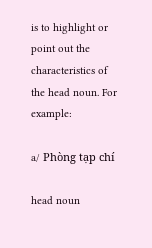is to highlight or point out the characteristics of the head noun. For example:

a/ Phòng tạp chí

head noun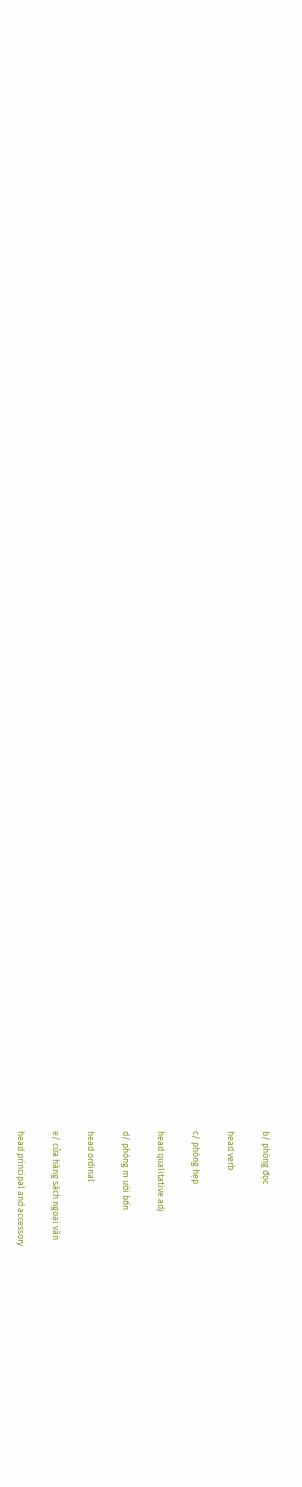b/ phòng đọc

head verb

c/ phòng hẹp

head qualitative adj

d/ phòng m ười bốn

head ordinal

e/ cửa hàng sách ngoại văn

head principal and accessory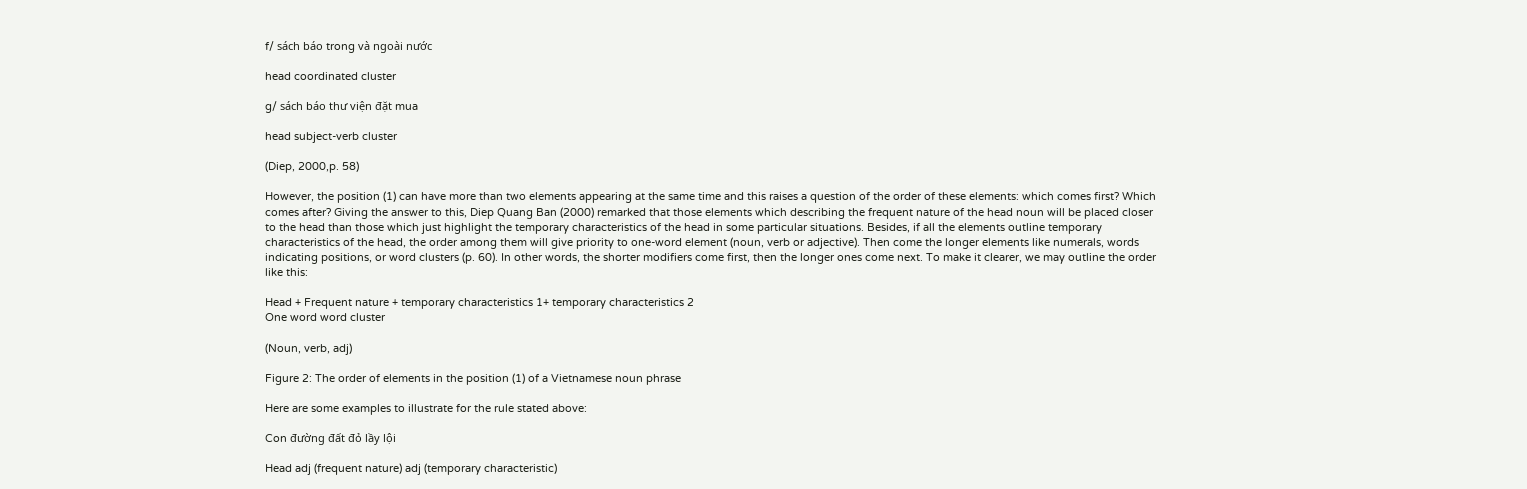f/ sách báo trong và ngoài nước

head coordinated cluster

g/ sách báo thư viện đặt mua

head subject-verb cluster

(Diep, 2000,p. 58)

However, the position (1) can have more than two elements appearing at the same time and this raises a question of the order of these elements: which comes first? Which comes after? Giving the answer to this, Diep Quang Ban (2000) remarked that those elements which describing the frequent nature of the head noun will be placed closer to the head than those which just highlight the temporary characteristics of the head in some particular situations. Besides, if all the elements outline temporary characteristics of the head, the order among them will give priority to one-word element (noun, verb or adjective). Then come the longer elements like numerals, words indicating positions, or word clusters (p. 60). In other words, the shorter modifiers come first, then the longer ones come next. To make it clearer, we may outline the order like this:

Head + Frequent nature + temporary characteristics 1+ temporary characteristics 2
One word word cluster

(Noun, verb, adj)

Figure 2: The order of elements in the position (1) of a Vietnamese noun phrase

Here are some examples to illustrate for the rule stated above:

Con đường đất đỏ lầy lội

Head adj (frequent nature) adj (temporary characteristic)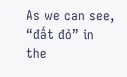As we can see, “đất đỏ” in the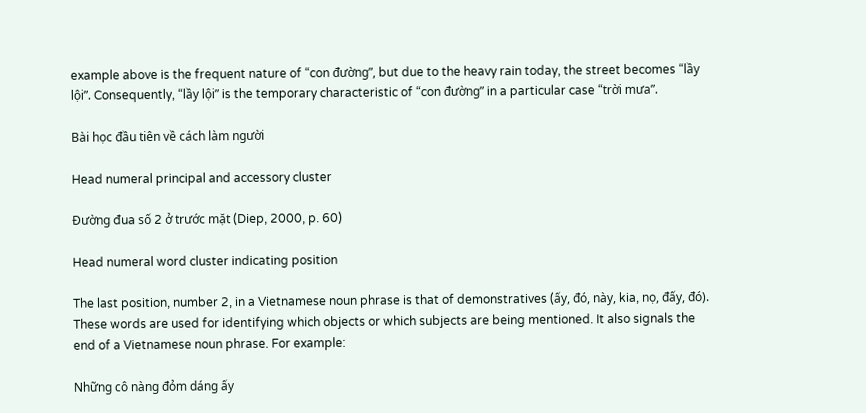example above is the frequent nature of “con đường”, but due to the heavy rain today, the street becomes “lầy lội”. Consequently, “lầy lội” is the temporary characteristic of “con đường” in a particular case “trời mưa”.

Bài học đầu tiên về cách làm người

Head numeral principal and accessory cluster

Đường đua số 2 ở trước mặt (Diep, 2000, p. 60)

Head numeral word cluster indicating position

The last position, number 2, in a Vietnamese noun phrase is that of demonstratives (ấy, đó, này, kia, nọ, đấy, đó). These words are used for identifying which objects or which subjects are being mentioned. It also signals the end of a Vietnamese noun phrase. For example:

Những cô nàng đỏm dáng ấy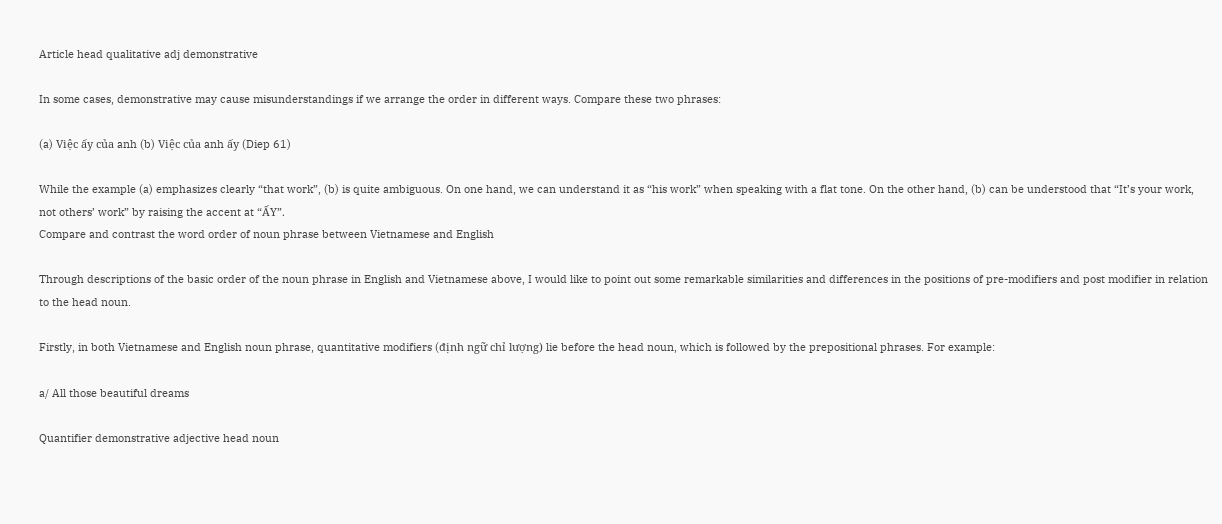Article head qualitative adj demonstrative

In some cases, demonstrative may cause misunderstandings if we arrange the order in different ways. Compare these two phrases:

(a) Việc ấy của anh (b) Việc của anh ấy (Diep 61)

While the example (a) emphasizes clearly “that work”, (b) is quite ambiguous. On one hand, we can understand it as “his work” when speaking with a flat tone. On the other hand, (b) can be understood that “It’s your work, not others’ work” by raising the accent at “ẤY”.
Compare and contrast the word order of noun phrase between Vietnamese and English

Through descriptions of the basic order of the noun phrase in English and Vietnamese above, I would like to point out some remarkable similarities and differences in the positions of pre-modifiers and post modifier in relation to the head noun.

Firstly, in both Vietnamese and English noun phrase, quantitative modifiers (định ngữ chỉ lượng) lie before the head noun, which is followed by the prepositional phrases. For example:

a/ All those beautiful dreams

Quantifier demonstrative adjective head noun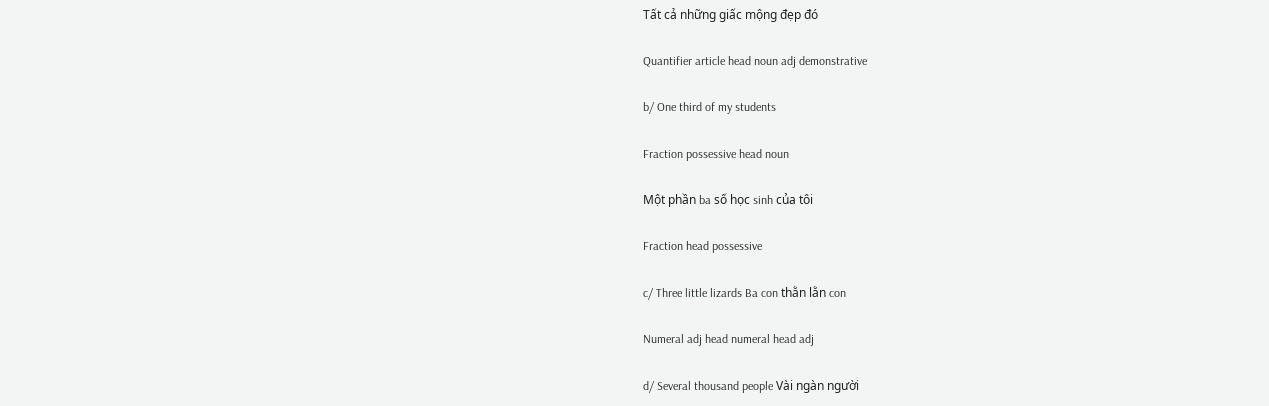Tất cả những giấc mộng đẹp đó

Quantifier article head noun adj demonstrative

b/ One third of my students

Fraction possessive head noun

Một phần ba số học sinh của tôi

Fraction head possessive

c/ Three little lizards Ba con thằn lằn con

Numeral adj head numeral head adj

d/ Several thousand people Vài ngàn người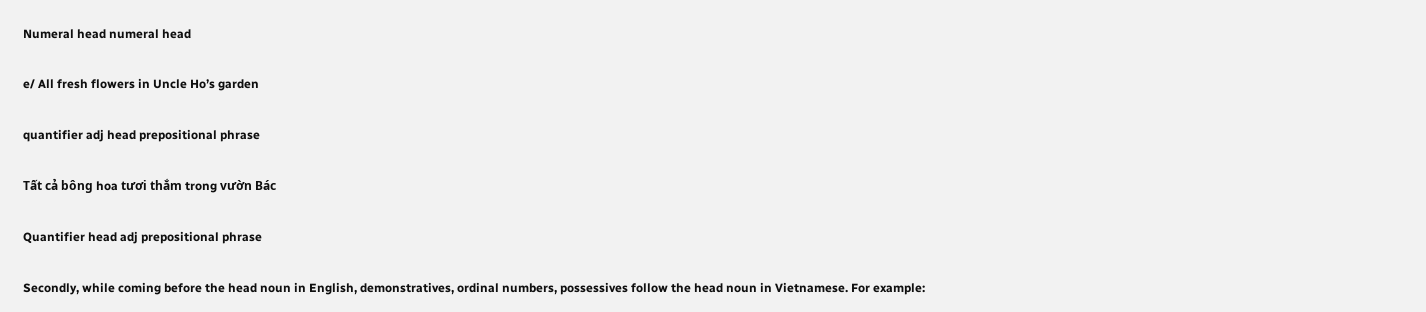Numeral head numeral head

e/ All fresh flowers in Uncle Ho’s garden

quantifier adj head prepositional phrase

Tất cả bông hoa tươi thắm trong vườn Bác

Quantifier head adj prepositional phrase

Secondly, while coming before the head noun in English, demonstratives, ordinal numbers, possessives follow the head noun in Vietnamese. For example: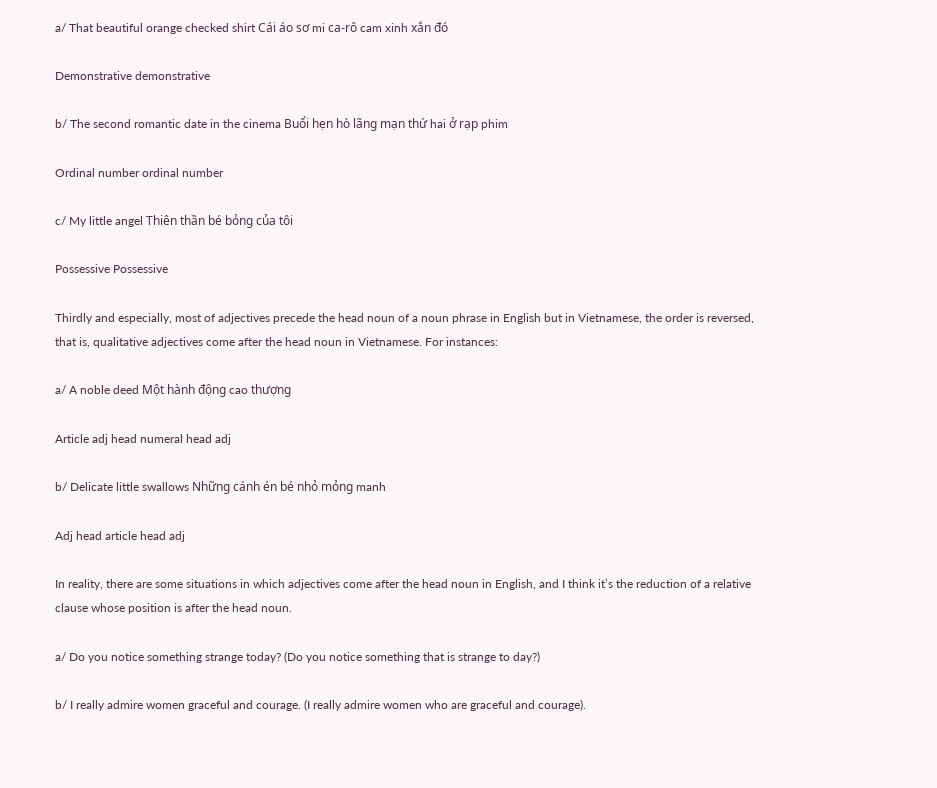a/ That beautiful orange checked shirt Cái áo sơ mi ca-rô cam xinh xắn đó

Demonstrative demonstrative

b/ The second romantic date in the cinema Buổi hẹn hò lãng mạn thứ hai ở rạp phim

Ordinal number ordinal number

c/ My little angel Thiên thần bé bỏng của tôi

Possessive Possessive

Thirdly and especially, most of adjectives precede the head noun of a noun phrase in English but in Vietnamese, the order is reversed, that is, qualitative adjectives come after the head noun in Vietnamese. For instances:

a/ A noble deed Một hành động cao thượng

Article adj head numeral head adj

b/ Delicate little swallows Những cánh én bé nhỏ mỏng manh

Adj head article head adj

In reality, there are some situations in which adjectives come after the head noun in English, and I think it’s the reduction of a relative clause whose position is after the head noun.

a/ Do you notice something strange today? (Do you notice something that is strange to day?)

b/ I really admire women graceful and courage. (I really admire women who are graceful and courage).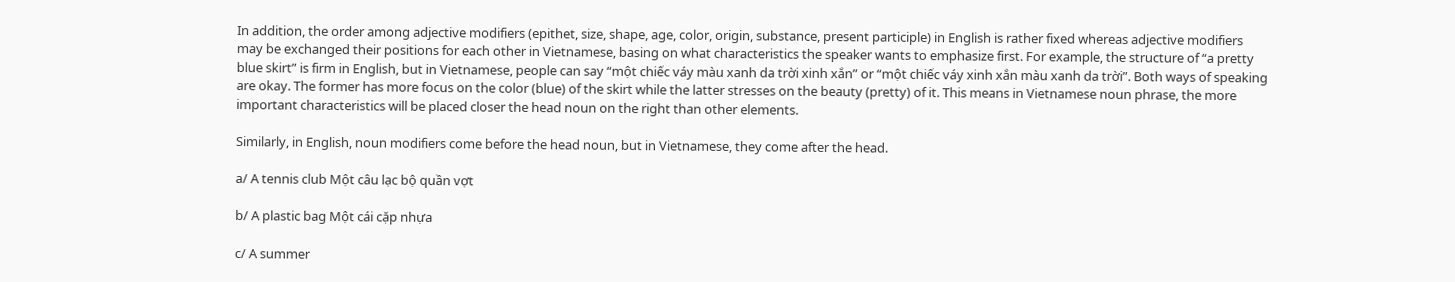In addition, the order among adjective modifiers (epithet, size, shape, age, color, origin, substance, present participle) in English is rather fixed whereas adjective modifiers may be exchanged their positions for each other in Vietnamese, basing on what characteristics the speaker wants to emphasize first. For example, the structure of “a pretty blue skirt” is firm in English, but in Vietnamese, people can say “một chiếc váy màu xanh da trời xinh xắn” or “một chiếc váy xinh xắn màu xanh da trời”. Both ways of speaking are okay. The former has more focus on the color (blue) of the skirt while the latter stresses on the beauty (pretty) of it. This means in Vietnamese noun phrase, the more important characteristics will be placed closer the head noun on the right than other elements.

Similarly, in English, noun modifiers come before the head noun, but in Vietnamese, they come after the head.

a/ A tennis club Một câu lạc bộ quần vợt

b/ A plastic bag Một cái cặp nhựa

c/ A summer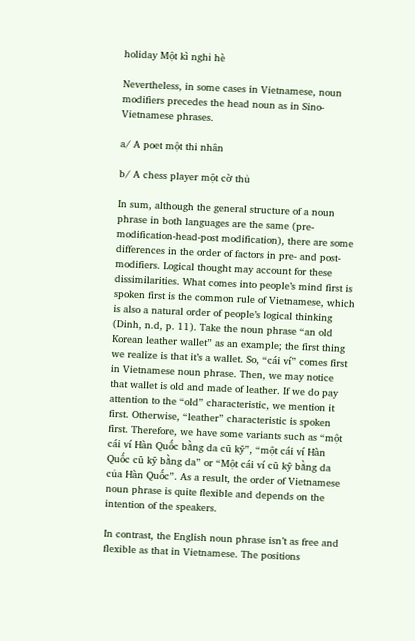holiday Một kì nghỉ hè

Nevertheless, in some cases in Vietnamese, noun modifiers precedes the head noun as in Sino-Vietnamese phrases.

a/ A poet một thi nhân

b/ A chess player một cờ thủ

In sum, although the general structure of a noun phrase in both languages are the same (pre-modification-head-post modification), there are some differences in the order of factors in pre- and post-modifiers. Logical thought may account for these dissimilarities. What comes into people’s mind first is spoken first is the common rule of Vietnamese, which is also a natural order of people’s logical thinking (Dinh, n.d, p. 11). Take the noun phrase “an old Korean leather wallet” as an example; the first thing we realize is that it’s a wallet. So, “cái ví” comes first in Vietnamese noun phrase. Then, we may notice that wallet is old and made of leather. If we do pay attention to the “old” characteristic, we mention it first. Otherwise, “leather” characteristic is spoken first. Therefore, we have some variants such as “một cái ví Hàn Quốc bằng da cũ kỹ”, “một cái ví Hàn Quốc cũ kỹ bằng da” or “Một cái ví cũ kỹ bằng da của Hàn Quốc”. As a result, the order of Vietnamese noun phrase is quite flexible and depends on the intention of the speakers.

In contrast, the English noun phrase isn’t as free and flexible as that in Vietnamese. The positions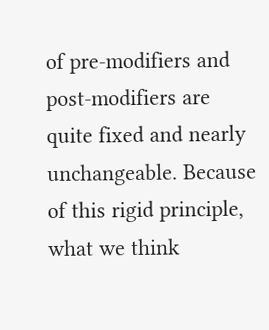of pre-modifiers and post-modifiers are quite fixed and nearly unchangeable. Because of this rigid principle, what we think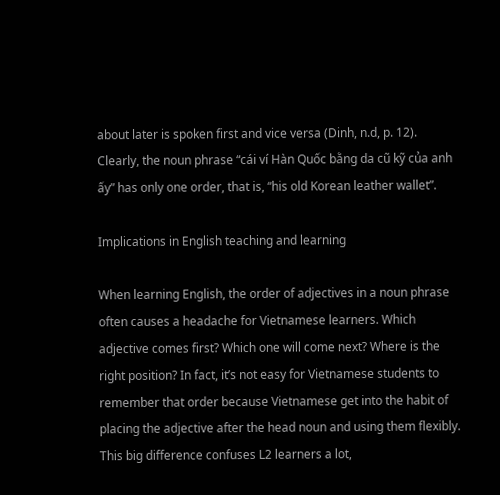about later is spoken first and vice versa (Dinh, n.d, p. 12). Clearly, the noun phrase “cái ví Hàn Quốc bằng da cũ kỹ của anh ấy” has only one order, that is, “his old Korean leather wallet”.

Implications in English teaching and learning

When learning English, the order of adjectives in a noun phrase often causes a headache for Vietnamese learners. Which adjective comes first? Which one will come next? Where is the right position? In fact, it’s not easy for Vietnamese students to remember that order because Vietnamese get into the habit of placing the adjective after the head noun and using them flexibly. This big difference confuses L2 learners a lot,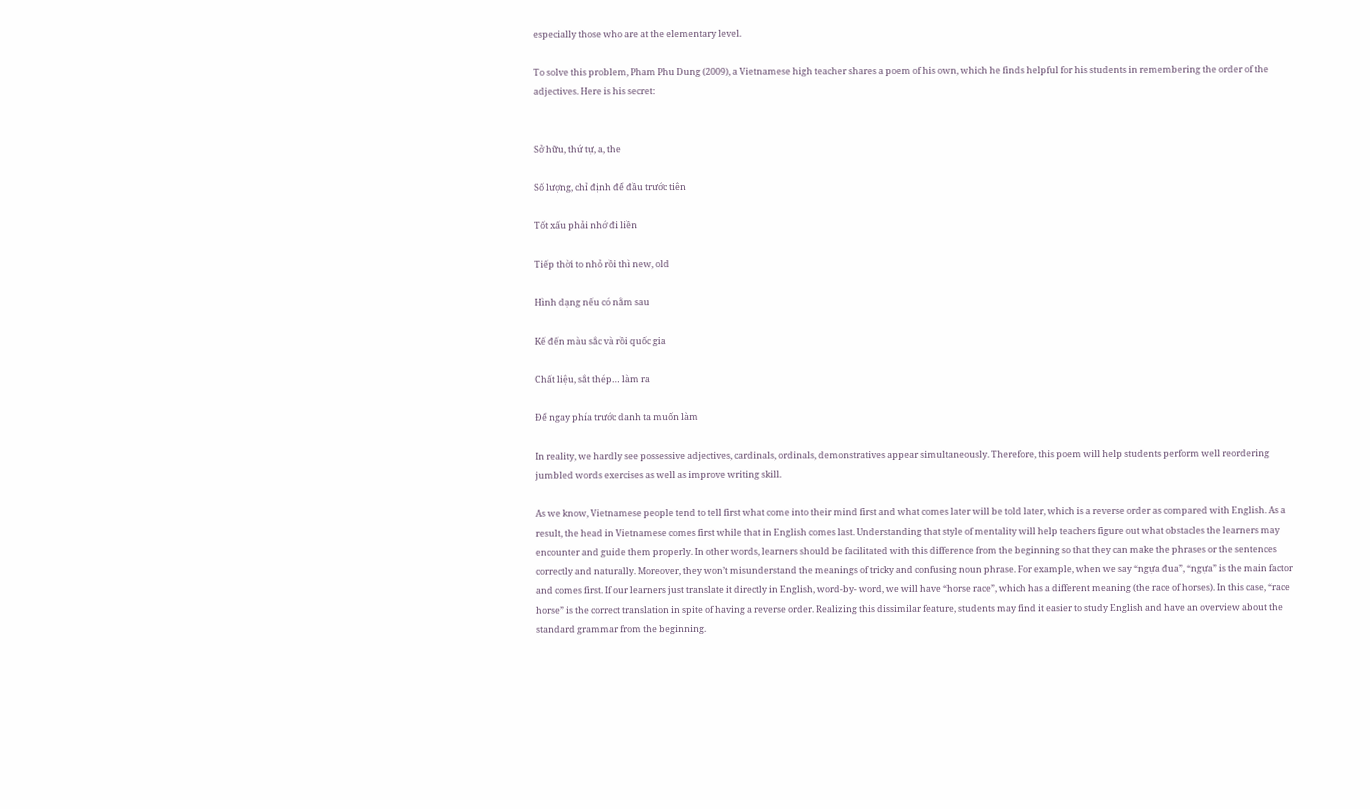especially those who are at the elementary level.

To solve this problem, Pham Phu Dung (2009), a Vietnamese high teacher shares a poem of his own, which he finds helpful for his students in remembering the order of the adjectives. Here is his secret:


Sở hữu, thứ tự, a, the

Số lượng, chỉ định để đầu trước tiên

Tốt xấu phải nhớ đi liền

Tiếp thời to nhỏ rồi thì new, old

Hình dạng nếu có nằm sau

Kế đến màu sắc và rồi quốc gia

Chất liệu, sắt thép… làm ra

Để ngay phía trước danh ta muốn làm

In reality, we hardly see possessive adjectives, cardinals, ordinals, demonstratives appear simultaneously. Therefore, this poem will help students perform well reordering jumbled words exercises as well as improve writing skill.

As we know, Vietnamese people tend to tell first what come into their mind first and what comes later will be told later, which is a reverse order as compared with English. As a result, the head in Vietnamese comes first while that in English comes last. Understanding that style of mentality will help teachers figure out what obstacles the learners may encounter and guide them properly. In other words, learners should be facilitated with this difference from the beginning so that they can make the phrases or the sentences correctly and naturally. Moreover, they won’t misunderstand the meanings of tricky and confusing noun phrase. For example, when we say “ngựa đua”, “ngựa” is the main factor and comes first. If our learners just translate it directly in English, word-by- word, we will have “horse race”, which has a different meaning (the race of horses). In this case, “race horse” is the correct translation in spite of having a reverse order. Realizing this dissimilar feature, students may find it easier to study English and have an overview about the standard grammar from the beginning.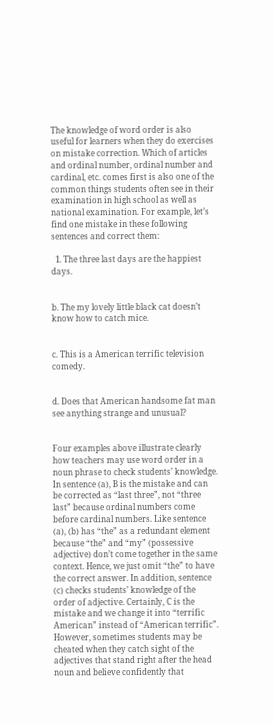The knowledge of word order is also useful for learners when they do exercises on mistake correction. Which of articles and ordinal number, ordinal number and cardinal, etc. comes first is also one of the common things students often see in their examination in high school as well as national examination. For example, let’s find one mistake in these following sentences and correct them:

  1. The three last days are the happiest days.


b. The my lovely little black cat doesn’t know how to catch mice.


c. This is a American terrific television comedy.


d. Does that American handsome fat man see anything strange and unusual?


Four examples above illustrate clearly how teachers may use word order in a noun phrase to check students’ knowledge. In sentence (a), B is the mistake and can be corrected as “last three”, not “three last” because ordinal numbers come before cardinal numbers. Like sentence (a), (b) has “the” as a redundant element because “the” and “my” (possessive adjective) don’t come together in the same context. Hence, we just omit “the” to have the correct answer. In addition, sentence (c) checks students’ knowledge of the order of adjective. Certainly, C is the mistake and we change it into “terrific American” instead of “American terrific”. However, sometimes students may be cheated when they catch sight of the adjectives that stand right after the head noun and believe confidently that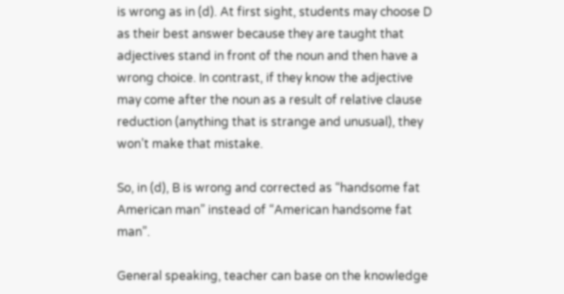is wrong as in (d). At first sight, students may choose D as their best answer because they are taught that adjectives stand in front of the noun and then have a wrong choice. In contrast, if they know the adjective may come after the noun as a result of relative clause reduction (anything that is strange and unusual), they won’t make that mistake.

So, in (d), B is wrong and corrected as “handsome fat American man” instead of “American handsome fat man”.

General speaking, teacher can base on the knowledge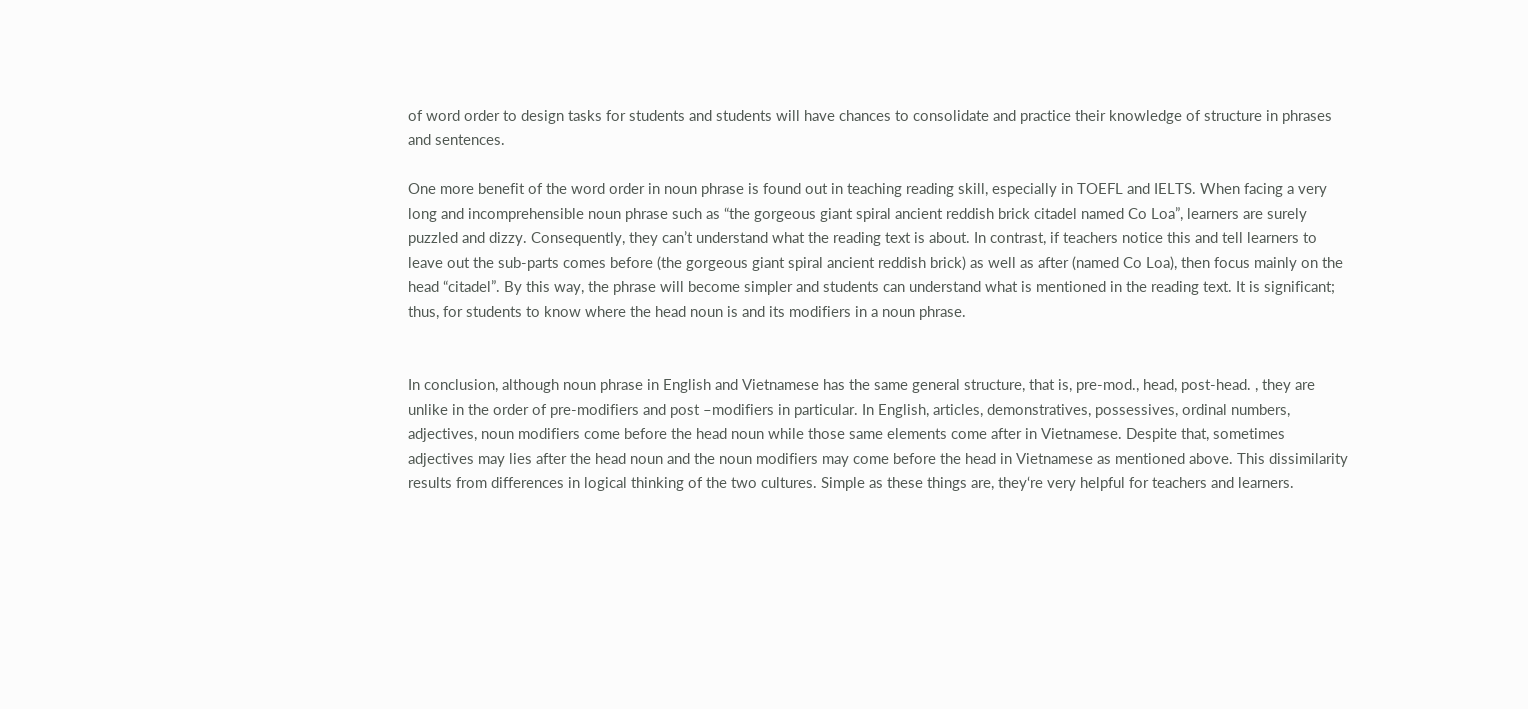of word order to design tasks for students and students will have chances to consolidate and practice their knowledge of structure in phrases and sentences.

One more benefit of the word order in noun phrase is found out in teaching reading skill, especially in TOEFL and IELTS. When facing a very long and incomprehensible noun phrase such as “the gorgeous giant spiral ancient reddish brick citadel named Co Loa”, learners are surely puzzled and dizzy. Consequently, they can’t understand what the reading text is about. In contrast, if teachers notice this and tell learners to leave out the sub-parts comes before (the gorgeous giant spiral ancient reddish brick) as well as after (named Co Loa), then focus mainly on the head “citadel”. By this way, the phrase will become simpler and students can understand what is mentioned in the reading text. It is significant; thus, for students to know where the head noun is and its modifiers in a noun phrase.


In conclusion, although noun phrase in English and Vietnamese has the same general structure, that is, pre-mod., head, post-head. , they are unlike in the order of pre-modifiers and post –modifiers in particular. In English, articles, demonstratives, possessives, ordinal numbers, adjectives, noun modifiers come before the head noun while those same elements come after in Vietnamese. Despite that, sometimes adjectives may lies after the head noun and the noun modifiers may come before the head in Vietnamese as mentioned above. This dissimilarity results from differences in logical thinking of the two cultures. Simple as these things are, they‘re very helpful for teachers and learners.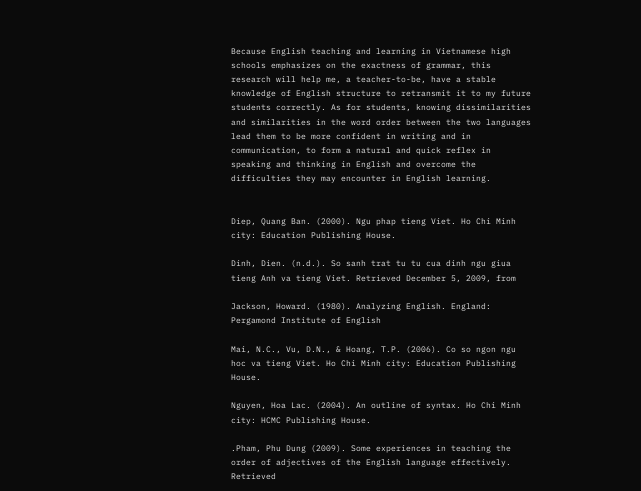Because English teaching and learning in Vietnamese high schools emphasizes on the exactness of grammar, this research will help me, a teacher-to-be, have a stable knowledge of English structure to retransmit it to my future students correctly. As for students, knowing dissimilarities and similarities in the word order between the two languages lead them to be more confident in writing and in communication, to form a natural and quick reflex in speaking and thinking in English and overcome the difficulties they may encounter in English learning.


Diep, Quang Ban. (2000). Ngu phap tieng Viet. Ho Chi Minh city: Education Publishing House.

Dinh, Dien. (n.d.). So sanh trat tu tu cua dinh ngu giua tieng Anh va tieng Viet. Retrieved December 5, 2009, from

Jackson, Howard. (1980). Analyzing English. England: Pergamond Institute of English

Mai, N.C., Vu, D.N., & Hoang, T.P. (2006). Co so ngon ngu hoc va tieng Viet. Ho Chi Minh city: Education Publishing House.

Nguyen, Hoa Lac. (2004). An outline of syntax. Ho Chi Minh city: HCMC Publishing House.

.Pham, Phu Dung (2009). Some experiences in teaching the order of adjectives of the English language effectively. Retrieved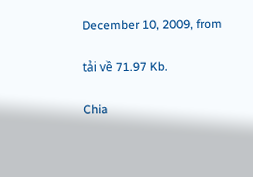December 10, 2009, from

tải về 71.97 Kb.

Chia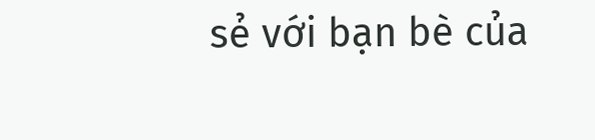sẻ với bạn bè của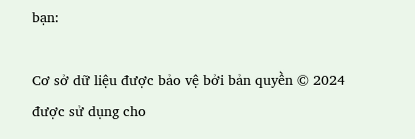bạn:

Cơ sở dữ liệu được bảo vệ bởi bản quyền © 2024
được sử dụng cho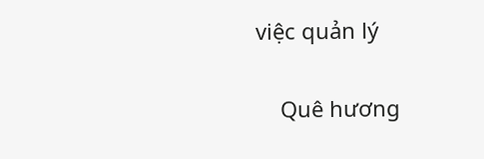việc quản lý

    Quê hương